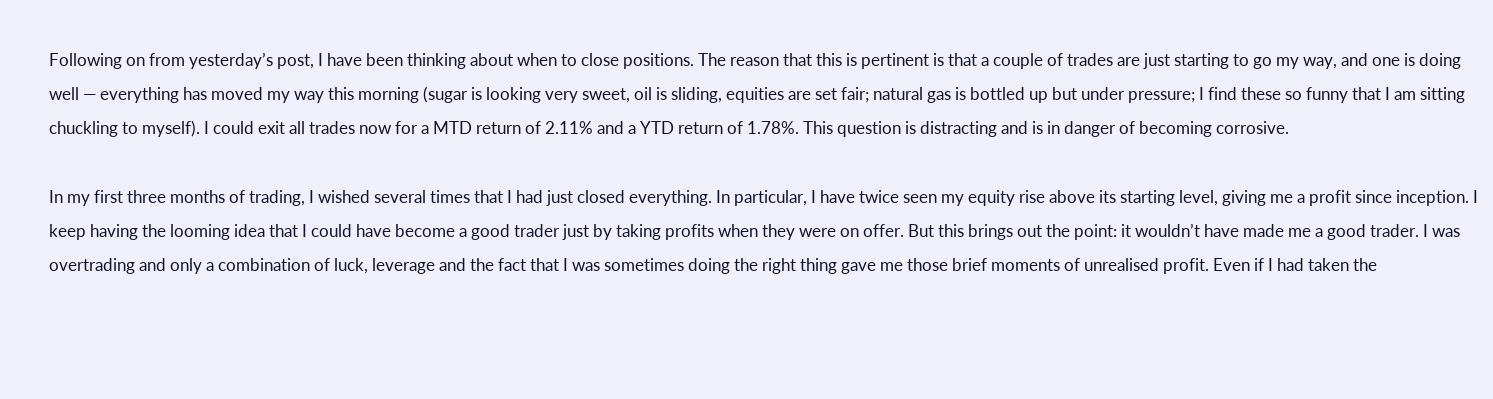Following on from yesterday’s post, I have been thinking about when to close positions. The reason that this is pertinent is that a couple of trades are just starting to go my way, and one is doing well — everything has moved my way this morning (sugar is looking very sweet, oil is sliding, equities are set fair; natural gas is bottled up but under pressure; I find these so funny that I am sitting chuckling to myself). I could exit all trades now for a MTD return of 2.11% and a YTD return of 1.78%. This question is distracting and is in danger of becoming corrosive.

In my first three months of trading, I wished several times that I had just closed everything. In particular, I have twice seen my equity rise above its starting level, giving me a profit since inception. I keep having the looming idea that I could have become a good trader just by taking profits when they were on offer. But this brings out the point: it wouldn’t have made me a good trader. I was overtrading and only a combination of luck, leverage and the fact that I was sometimes doing the right thing gave me those brief moments of unrealised profit. Even if I had taken the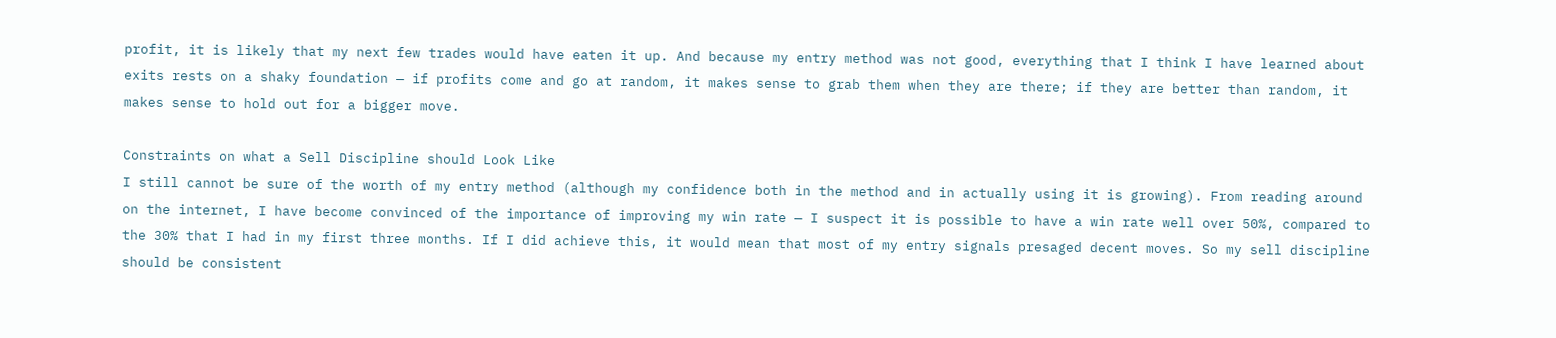profit, it is likely that my next few trades would have eaten it up. And because my entry method was not good, everything that I think I have learned about exits rests on a shaky foundation — if profits come and go at random, it makes sense to grab them when they are there; if they are better than random, it makes sense to hold out for a bigger move.

Constraints on what a Sell Discipline should Look Like
I still cannot be sure of the worth of my entry method (although my confidence both in the method and in actually using it is growing). From reading around on the internet, I have become convinced of the importance of improving my win rate — I suspect it is possible to have a win rate well over 50%, compared to the 30% that I had in my first three months. If I did achieve this, it would mean that most of my entry signals presaged decent moves. So my sell discipline should be consistent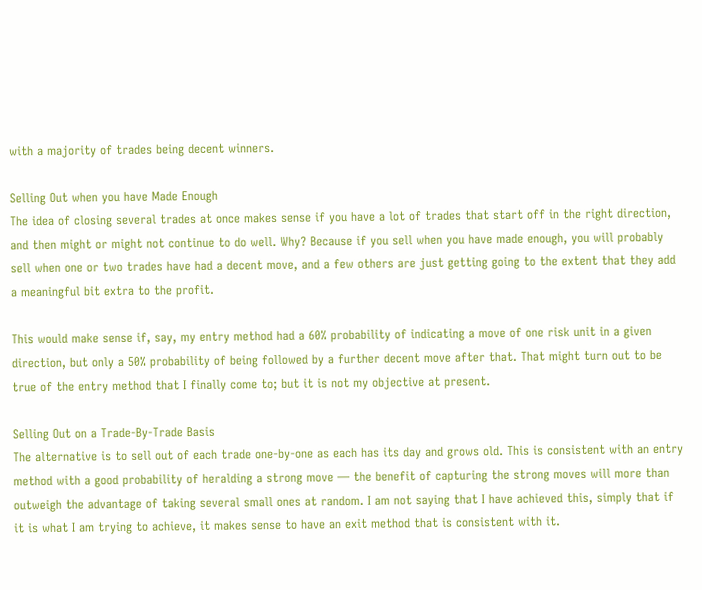with a majority of trades being decent winners.

Selling Out when you have Made Enough
The idea of closing several trades at once makes sense if you have a lot of trades that start off in the right direction, and then might or might not continue to do well. Why? Because if you sell when you have made enough, you will probably sell when one or two trades have had a decent move, and a few others are just getting going to the extent that they add a meaningful bit extra to the profit.

This would make sense if, say, my entry method had a 60% probability of indicating a move of one risk unit in a given direction, but only a 50% probability of being followed by a further decent move after that. That might turn out to be true of the entry method that I finally come to; but it is not my objective at present.

Selling Out on a Trade-By-Trade Basis
The alternative is to sell out of each trade one-by-one as each has its day and grows old. This is consistent with an entry method with a good probability of heralding a strong move — the benefit of capturing the strong moves will more than outweigh the advantage of taking several small ones at random. I am not saying that I have achieved this, simply that if it is what I am trying to achieve, it makes sense to have an exit method that is consistent with it.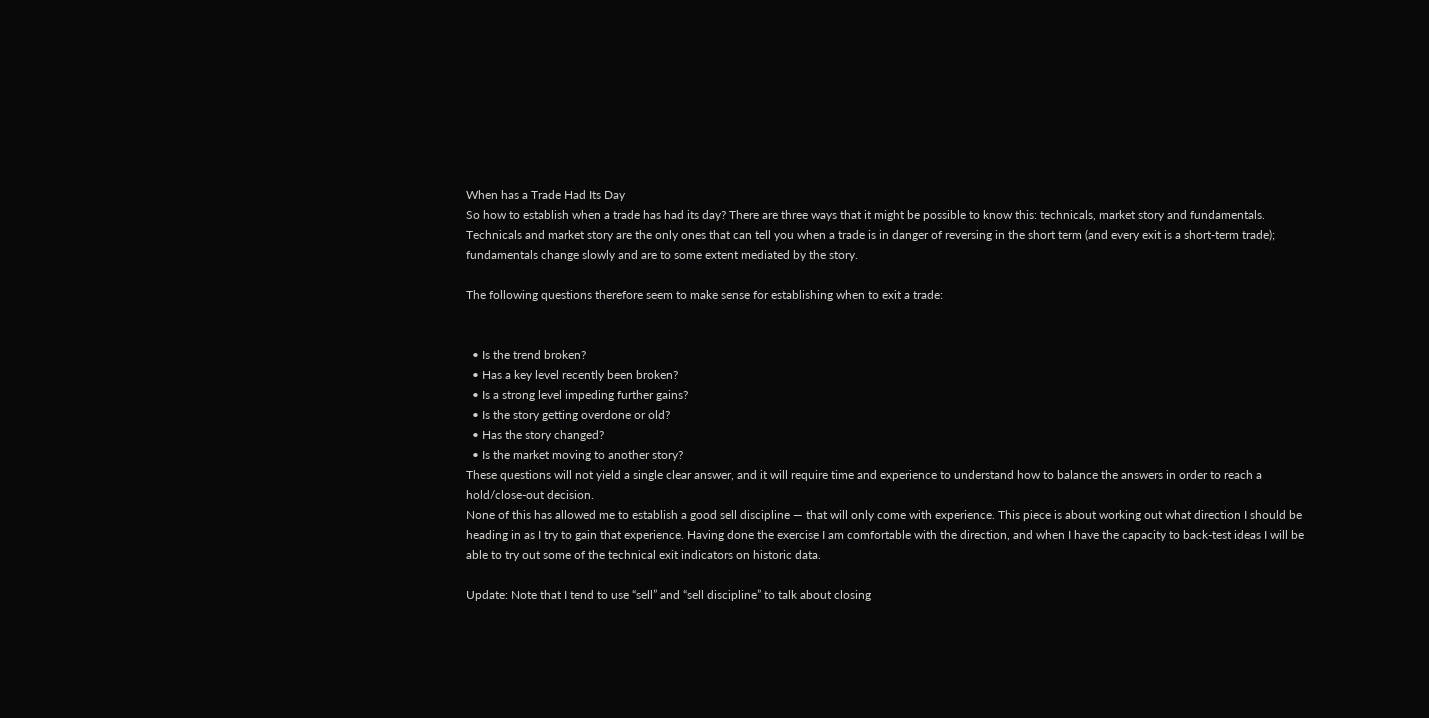When has a Trade Had Its Day
So how to establish when a trade has had its day? There are three ways that it might be possible to know this: technicals, market story and fundamentals. Technicals and market story are the only ones that can tell you when a trade is in danger of reversing in the short term (and every exit is a short-term trade); fundamentals change slowly and are to some extent mediated by the story.

The following questions therefore seem to make sense for establishing when to exit a trade:


  • Is the trend broken?
  • Has a key level recently been broken?
  • Is a strong level impeding further gains?
  • Is the story getting overdone or old?
  • Has the story changed?
  • Is the market moving to another story?
These questions will not yield a single clear answer, and it will require time and experience to understand how to balance the answers in order to reach a hold/close-out decision.
None of this has allowed me to establish a good sell discipline — that will only come with experience. This piece is about working out what direction I should be heading in as I try to gain that experience. Having done the exercise I am comfortable with the direction, and when I have the capacity to back-test ideas I will be able to try out some of the technical exit indicators on historic data.

Update: Note that I tend to use “sell” and “sell discipline” to talk about closing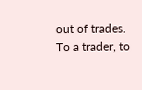out of trades. To a trader, to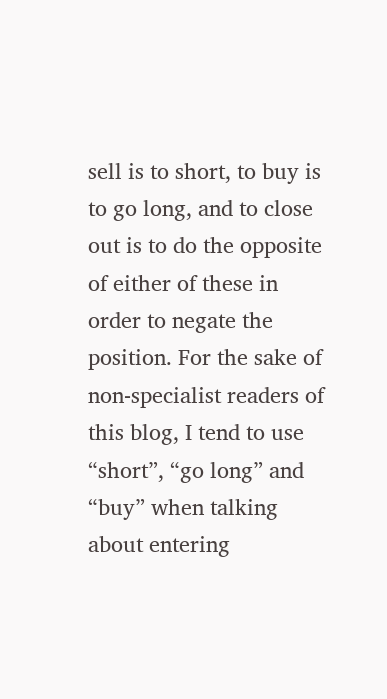sell is to short, to buy is to go long, and to close out is to do the opposite of either of these in order to negate the position. For the sake of non-specialist readers of this blog, I tend to use “short”, “go long” and “buy” when talking about entering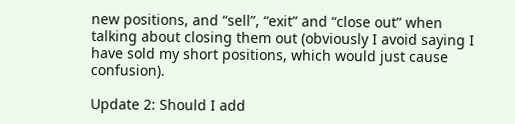new positions, and “sell”, “exit” and “close out” when talking about closing them out (obviously I avoid saying I have sold my short positions, which would just cause confusion).

Update 2: Should I add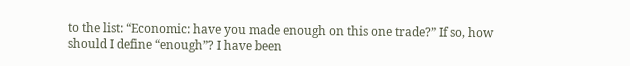to the list: “Economic: have you made enough on this one trade?” If so, how should I define “enough”? I have been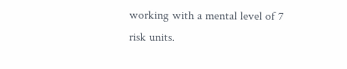working with a mental level of 7 risk units.